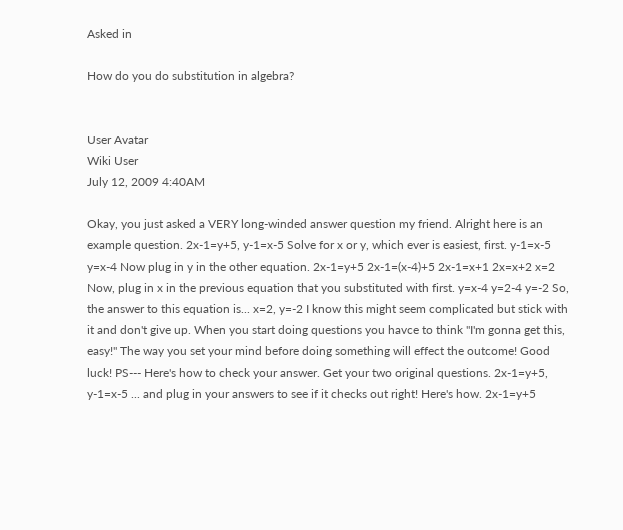Asked in

How do you do substitution in algebra?


User Avatar
Wiki User
July 12, 2009 4:40AM

Okay, you just asked a VERY long-winded answer question my friend. Alright here is an example question. 2x-1=y+5, y-1=x-5 Solve for x or y, which ever is easiest, first. y-1=x-5 y=x-4 Now plug in y in the other equation. 2x-1=y+5 2x-1=(x-4)+5 2x-1=x+1 2x=x+2 x=2 Now, plug in x in the previous equation that you substituted with first. y=x-4 y=2-4 y=-2 So, the answer to this equation is... x=2, y=-2 I know this might seem complicated but stick with it and don't give up. When you start doing questions you havce to think "I'm gonna get this, easy!" The way you set your mind before doing something will effect the outcome! Good luck! PS--- Here's how to check your answer. Get your two original questions. 2x-1=y+5, y-1=x-5 ... and plug in your answers to see if it checks out right! Here's how. 2x-1=y+5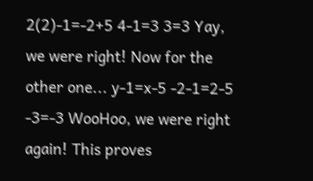2(2)-1=-2+5 4-1=3 3=3 Yay, we were right! Now for the other one... y-1=x-5 -2-1=2-5 -3=-3 WooHoo, we were right again! This proves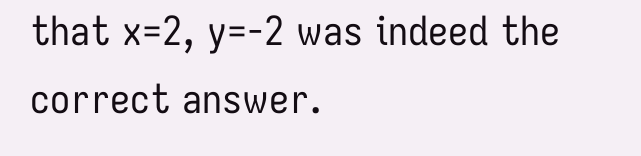that x=2, y=-2 was indeed the correct answer.